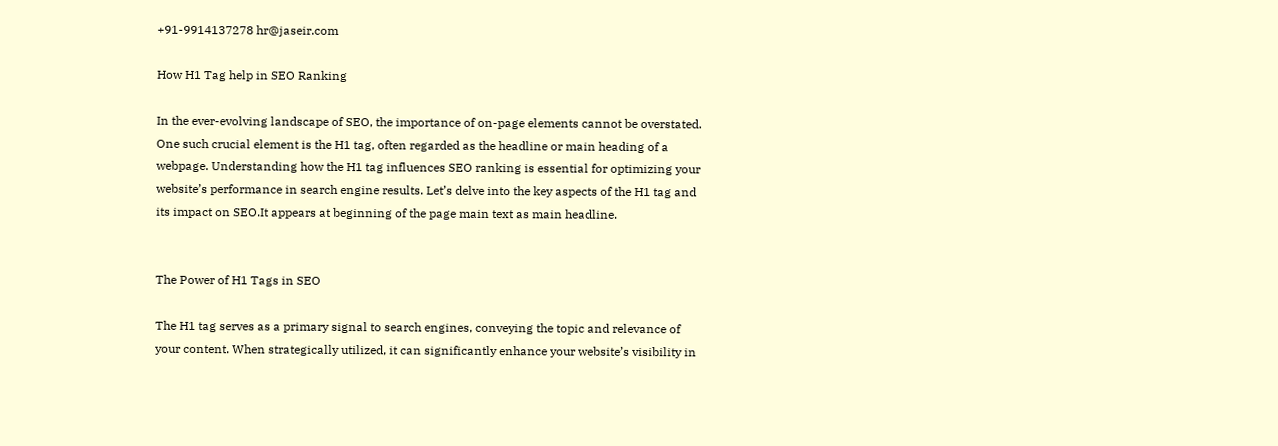+91-9914137278 hr@jaseir.com

How H1 Tag help in SEO Ranking

In the ever-evolving landscape of SEO, the importance of on-page elements cannot be overstated. One such crucial element is the H1 tag, often regarded as the headline or main heading of a webpage. Understanding how the H1 tag influences SEO ranking is essential for optimizing your website’s performance in search engine results. Let’s delve into the key aspects of the H1 tag and its impact on SEO.It appears at beginning of the page main text as main headline.


The Power of H1 Tags in SEO

The H1 tag serves as a primary signal to search engines, conveying the topic and relevance of your content. When strategically utilized, it can significantly enhance your website’s visibility in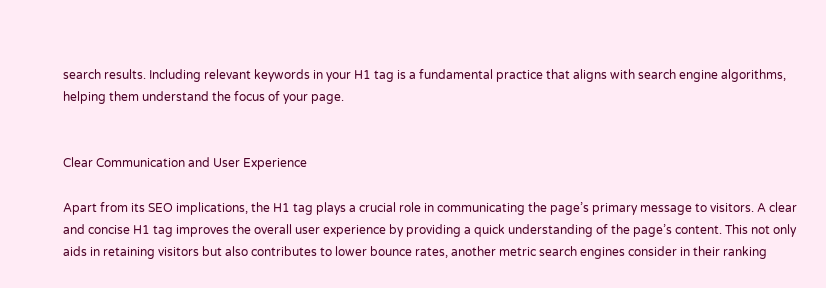search results. Including relevant keywords in your H1 tag is a fundamental practice that aligns with search engine algorithms, helping them understand the focus of your page.


Clear Communication and User Experience

Apart from its SEO implications, the H1 tag plays a crucial role in communicating the page’s primary message to visitors. A clear and concise H1 tag improves the overall user experience by providing a quick understanding of the page’s content. This not only aids in retaining visitors but also contributes to lower bounce rates, another metric search engines consider in their ranking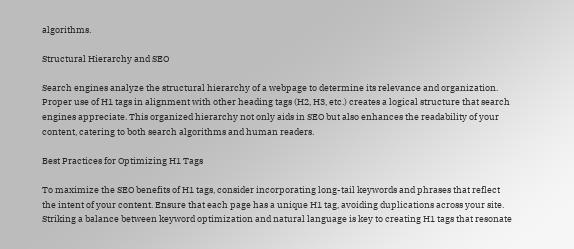algorithms.

Structural Hierarchy and SEO

Search engines analyze the structural hierarchy of a webpage to determine its relevance and organization. Proper use of H1 tags in alignment with other heading tags (H2, H3, etc.) creates a logical structure that search engines appreciate. This organized hierarchy not only aids in SEO but also enhances the readability of your content, catering to both search algorithms and human readers.

Best Practices for Optimizing H1 Tags

To maximize the SEO benefits of H1 tags, consider incorporating long-tail keywords and phrases that reflect the intent of your content. Ensure that each page has a unique H1 tag, avoiding duplications across your site. Striking a balance between keyword optimization and natural language is key to creating H1 tags that resonate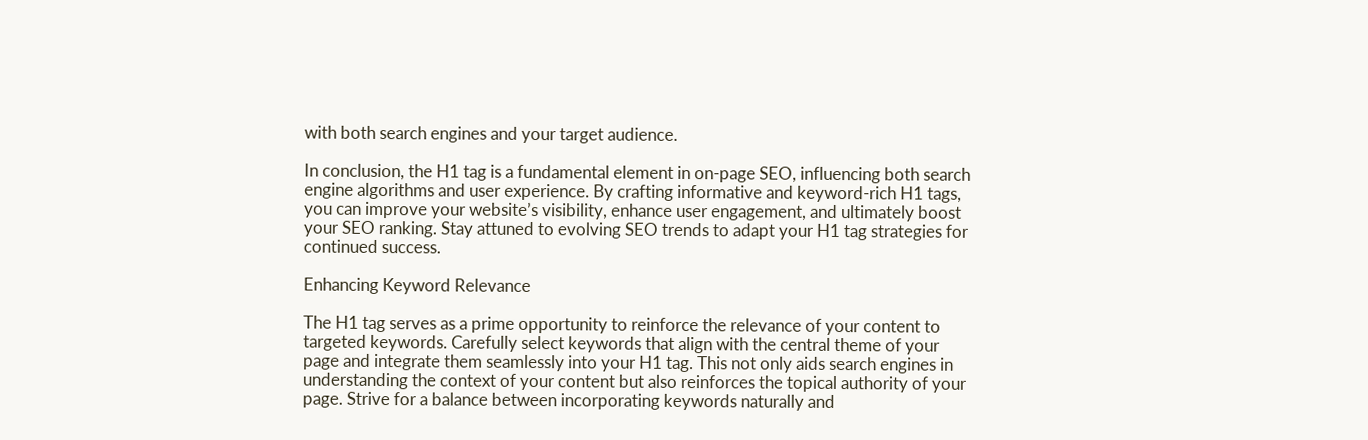with both search engines and your target audience.

In conclusion, the H1 tag is a fundamental element in on-page SEO, influencing both search engine algorithms and user experience. By crafting informative and keyword-rich H1 tags, you can improve your website’s visibility, enhance user engagement, and ultimately boost your SEO ranking. Stay attuned to evolving SEO trends to adapt your H1 tag strategies for continued success.

Enhancing Keyword Relevance

The H1 tag serves as a prime opportunity to reinforce the relevance of your content to targeted keywords. Carefully select keywords that align with the central theme of your page and integrate them seamlessly into your H1 tag. This not only aids search engines in understanding the context of your content but also reinforces the topical authority of your page. Strive for a balance between incorporating keywords naturally and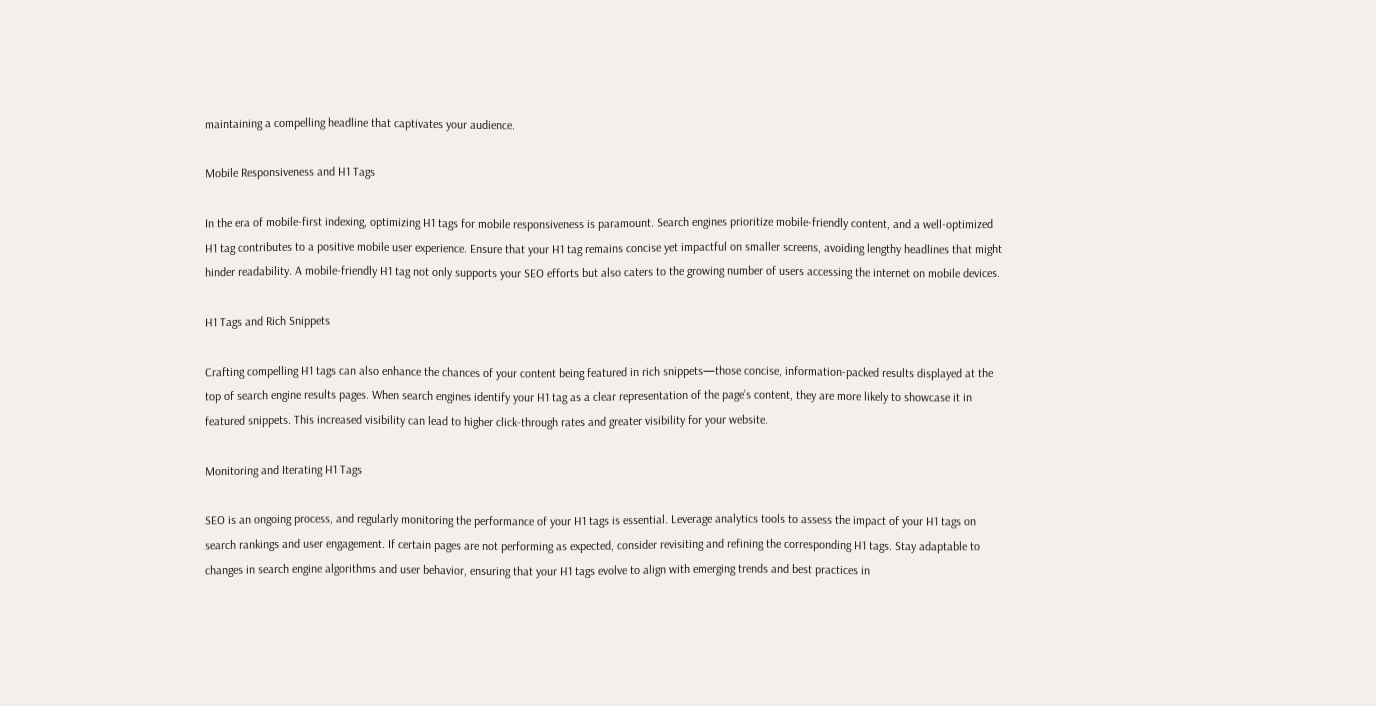maintaining a compelling headline that captivates your audience.

Mobile Responsiveness and H1 Tags

In the era of mobile-first indexing, optimizing H1 tags for mobile responsiveness is paramount. Search engines prioritize mobile-friendly content, and a well-optimized H1 tag contributes to a positive mobile user experience. Ensure that your H1 tag remains concise yet impactful on smaller screens, avoiding lengthy headlines that might hinder readability. A mobile-friendly H1 tag not only supports your SEO efforts but also caters to the growing number of users accessing the internet on mobile devices.

H1 Tags and Rich Snippets

Crafting compelling H1 tags can also enhance the chances of your content being featured in rich snippets—those concise, information-packed results displayed at the top of search engine results pages. When search engines identify your H1 tag as a clear representation of the page’s content, they are more likely to showcase it in featured snippets. This increased visibility can lead to higher click-through rates and greater visibility for your website.

Monitoring and Iterating H1 Tags

SEO is an ongoing process, and regularly monitoring the performance of your H1 tags is essential. Leverage analytics tools to assess the impact of your H1 tags on search rankings and user engagement. If certain pages are not performing as expected, consider revisiting and refining the corresponding H1 tags. Stay adaptable to changes in search engine algorithms and user behavior, ensuring that your H1 tags evolve to align with emerging trends and best practices in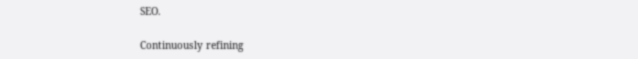SEO.

Continuously refining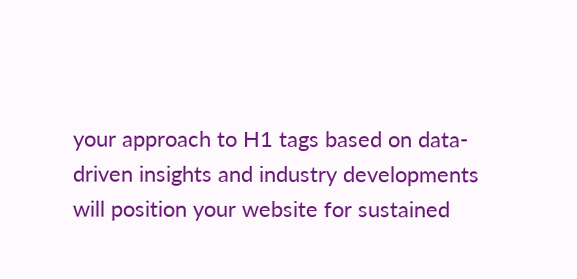your approach to H1 tags based on data-driven insights and industry developments will position your website for sustained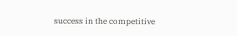success in the competitive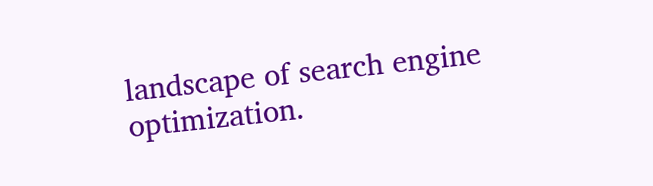landscape of search engine optimization.